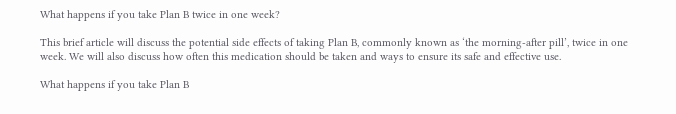What happens if you take Plan B twice in one week?

This brief article will discuss the potential side effects of taking Plan B, commonly known as ‘the morning-after pill’, twice in one week. We will also discuss how often this medication should be taken and ways to ensure its safe and effective use.

What happens if you take Plan B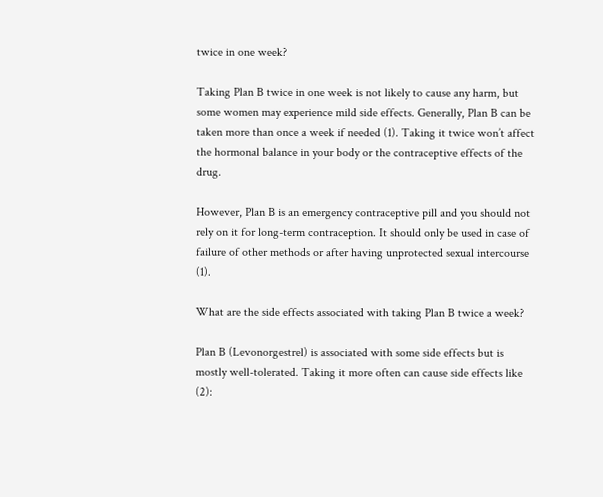twice in one week?

Taking Plan B twice in one week is not likely to cause any harm, but some women may experience mild side effects. Generally, Plan B can be taken more than once a week if needed (1). Taking it twice won’t affect the hormonal balance in your body or the contraceptive effects of the drug.

However, Plan B is an emergency contraceptive pill and you should not rely on it for long-term contraception. It should only be used in case of failure of other methods or after having unprotected sexual intercourse (1).

What are the side effects associated with taking Plan B twice a week?

Plan B (Levonorgestrel) is associated with some side effects but is mostly well-tolerated. Taking it more often can cause side effects like (2):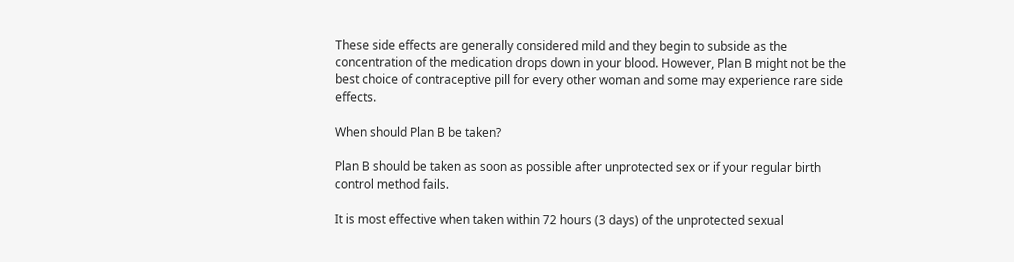These side effects are generally considered mild and they begin to subside as the concentration of the medication drops down in your blood. However, Plan B might not be the best choice of contraceptive pill for every other woman and some may experience rare side effects.

When should Plan B be taken?

Plan B should be taken as soon as possible after unprotected sex or if your regular birth control method fails.

It is most effective when taken within 72 hours (3 days) of the unprotected sexual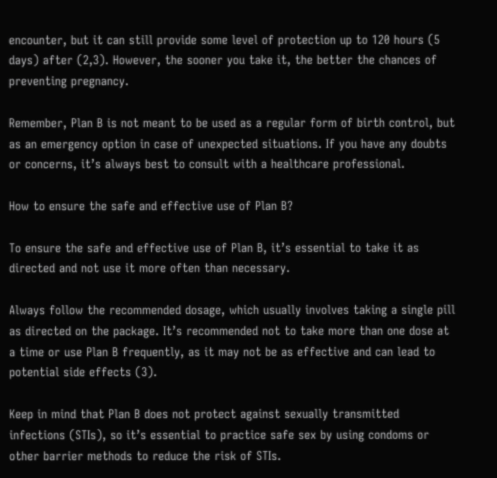encounter, but it can still provide some level of protection up to 120 hours (5 days) after (2,3). However, the sooner you take it, the better the chances of preventing pregnancy.

Remember, Plan B is not meant to be used as a regular form of birth control, but as an emergency option in case of unexpected situations. If you have any doubts or concerns, it’s always best to consult with a healthcare professional.

How to ensure the safe and effective use of Plan B?

To ensure the safe and effective use of Plan B, it’s essential to take it as directed and not use it more often than necessary.

Always follow the recommended dosage, which usually involves taking a single pill as directed on the package. It’s recommended not to take more than one dose at a time or use Plan B frequently, as it may not be as effective and can lead to potential side effects (3).

Keep in mind that Plan B does not protect against sexually transmitted infections (STIs), so it’s essential to practice safe sex by using condoms or other barrier methods to reduce the risk of STIs.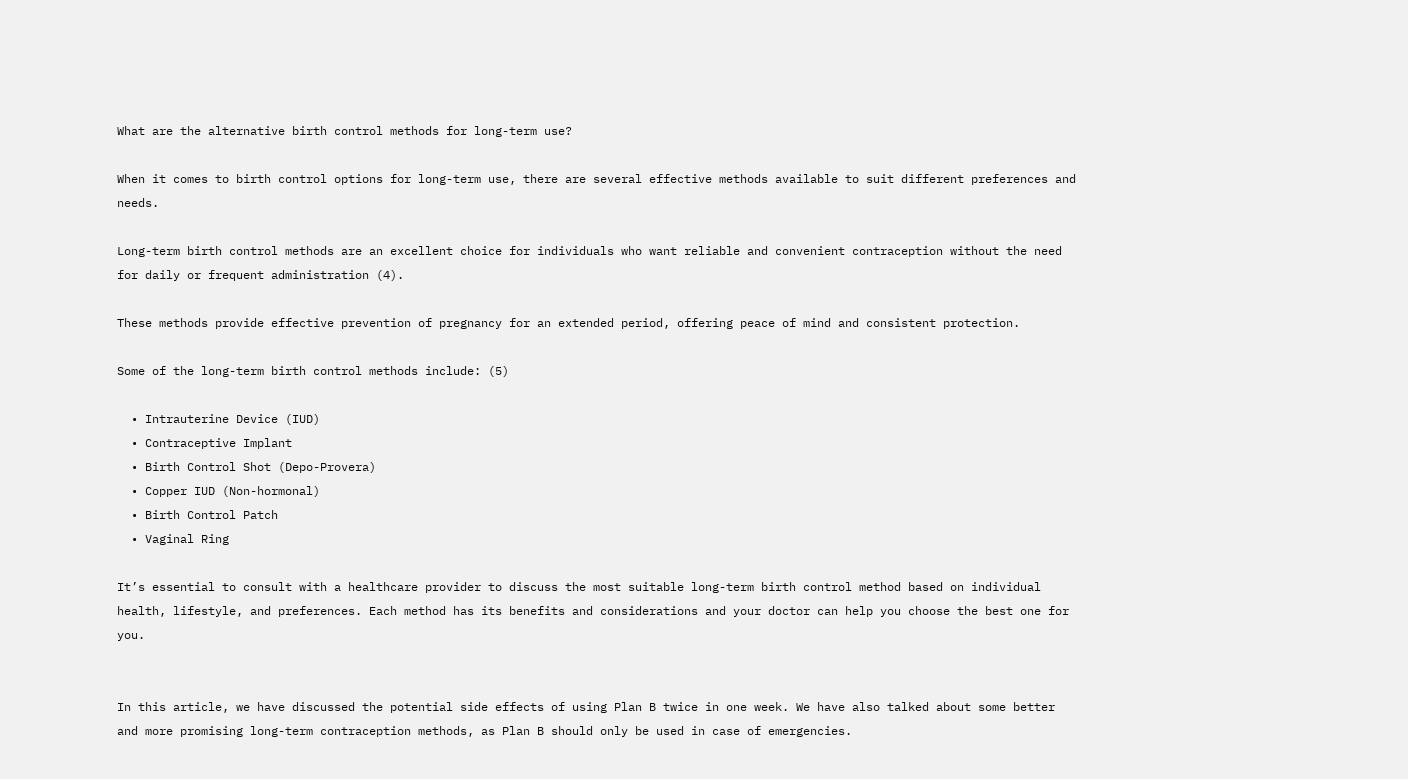What are the alternative birth control methods for long-term use?

When it comes to birth control options for long-term use, there are several effective methods available to suit different preferences and needs.

Long-term birth control methods are an excellent choice for individuals who want reliable and convenient contraception without the need for daily or frequent administration (4).

These methods provide effective prevention of pregnancy for an extended period, offering peace of mind and consistent protection.

Some of the long-term birth control methods include: (5)

  • Intrauterine Device (IUD)
  • Contraceptive Implant
  • Birth Control Shot (Depo-Provera)
  • Copper IUD (Non-hormonal)
  • Birth Control Patch
  • Vaginal Ring

It’s essential to consult with a healthcare provider to discuss the most suitable long-term birth control method based on individual health, lifestyle, and preferences. Each method has its benefits and considerations and your doctor can help you choose the best one for you.


In this article, we have discussed the potential side effects of using Plan B twice in one week. We have also talked about some better and more promising long-term contraception methods, as Plan B should only be used in case of emergencies.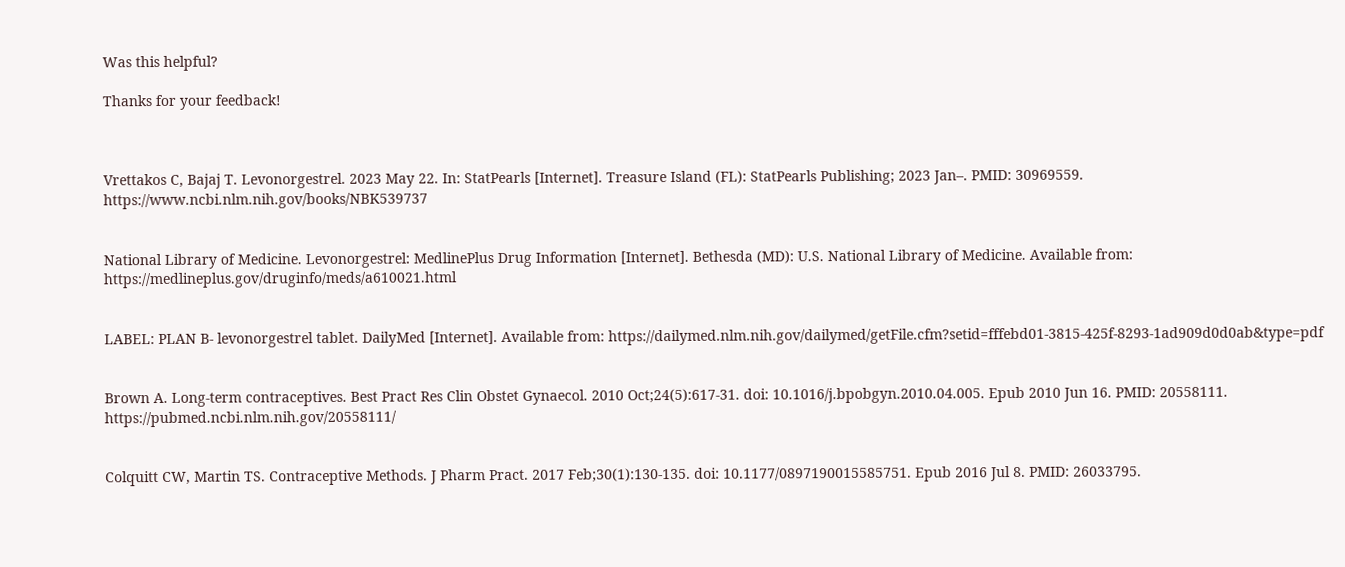Was this helpful?

Thanks for your feedback!



Vrettakos C, Bajaj T. Levonorgestrel. 2023 May 22. In: StatPearls [Internet]. Treasure Island (FL): StatPearls Publishing; 2023 Jan–. PMID: 30969559. https://www.ncbi.nlm.nih.gov/books/NBK539737


National Library of Medicine. Levonorgestrel: MedlinePlus Drug Information [Internet]. Bethesda (MD): U.S. National Library of Medicine. Available from: https://medlineplus.gov/druginfo/meds/a610021.html


LABEL: PLAN B- levonorgestrel tablet. DailyMed [Internet]. Available from: https://dailymed.nlm.nih.gov/dailymed/getFile.cfm?setid=fffebd01-3815-425f-8293-1ad909d0d0ab&type=pdf


Brown A. Long-term contraceptives. Best Pract Res Clin Obstet Gynaecol. 2010 Oct;24(5):617-31. doi: 10.1016/j.bpobgyn.2010.04.005. Epub 2010 Jun 16. PMID: 20558111. https://pubmed.ncbi.nlm.nih.gov/20558111/


Colquitt CW, Martin TS. Contraceptive Methods. J Pharm Pract. 2017 Feb;30(1):130-135. doi: 10.1177/0897190015585751. Epub 2016 Jul 8. PMID: 26033795.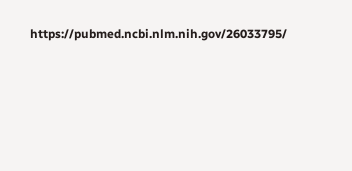https://pubmed.ncbi.nlm.nih.gov/26033795/